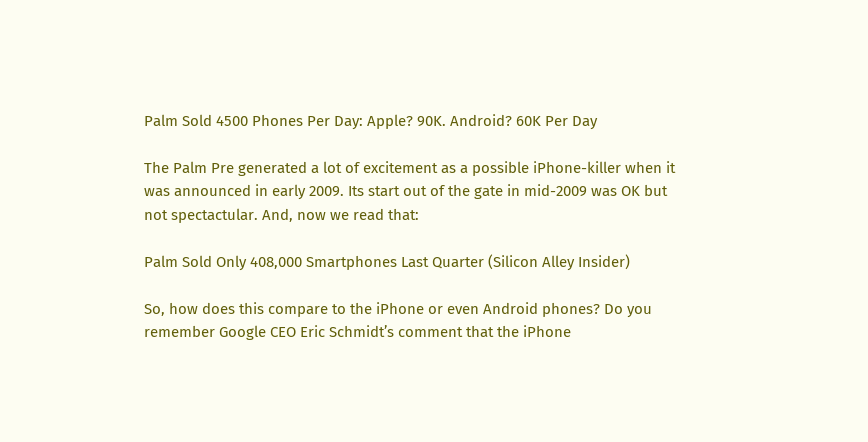Palm Sold 4500 Phones Per Day: Apple? 90K. Android? 60K Per Day

The Palm Pre generated a lot of excitement as a possible iPhone-killer when it was announced in early 2009. Its start out of the gate in mid-2009 was OK but not spectactular. And, now we read that:

Palm Sold Only 408,000 Smartphones Last Quarter (Silicon Alley Insider)

So, how does this compare to the iPhone or even Android phones? Do you remember Google CEO Eric Schmidt’s comment that the iPhone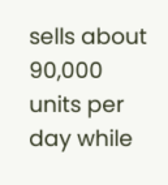sells about 90,000 units per day while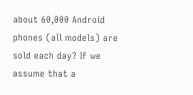about 60,000 Android phones (all models) are sold each day? If we assume that a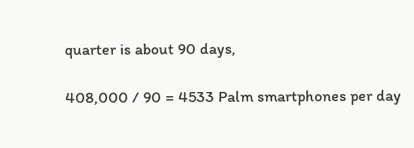quarter is about 90 days,

408,000 / 90 = 4533 Palm smartphones per day